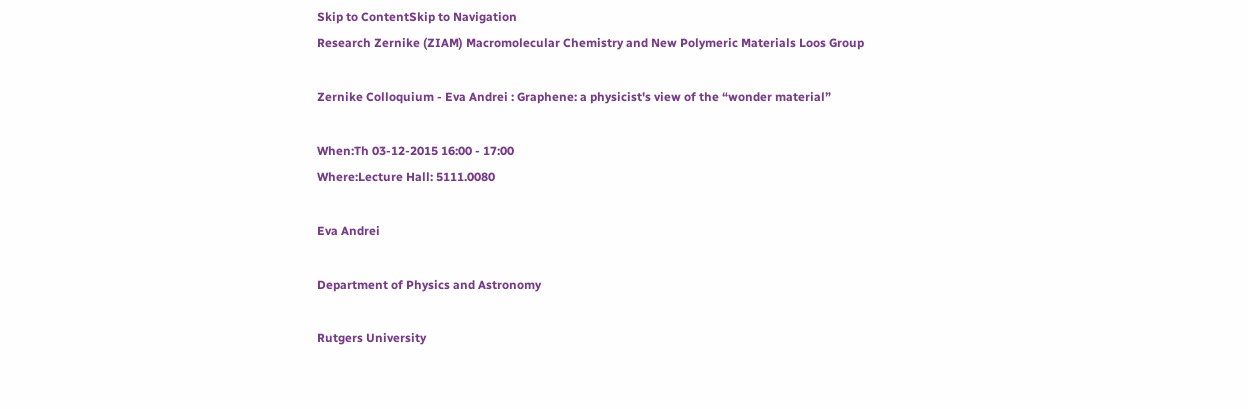Skip to ContentSkip to Navigation
Research Zernike (ZIAM) Macromolecular Chemistry and New Polymeric Materials Loos Group

Zernike Colloquium - Eva Andrei : Graphene: a physicist's view of the “wonder material”

When:Th 03-12-2015 16:00 - 17:00
Where:Lecture Hall: 5111.0080

Eva Andrei

Department of Physics and Astronomy

Rutgers University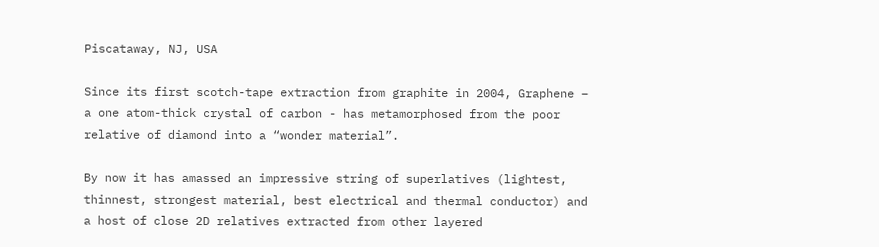Piscataway, NJ, USA

Since its first scotch-tape extraction from graphite in 2004, Graphene – a one atom-thick crystal of carbon - has metamorphosed from the poor relative of diamond into a “wonder material”.

By now it has amassed an impressive string of superlatives (lightest, thinnest, strongest material, best electrical and thermal conductor) and a host of close 2D relatives extracted from other layered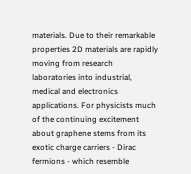materials. Due to their remarkable properties 2D materials are rapidly moving from research laboratories into industrial, medical and electronics applications. For physicists much of the continuing excitement about graphene stems from its exotic charge carriers - Dirac fermions - which resemble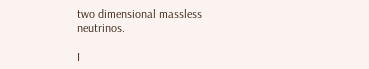two dimensional massless neutrinos.

I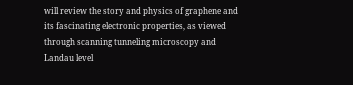will review the story and physics of graphene and its fascinating electronic properties, as viewed through scanning tunneling microscopy and Landau level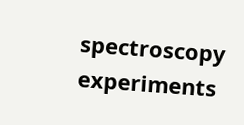spectroscopy experiments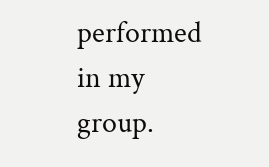performed in my group.